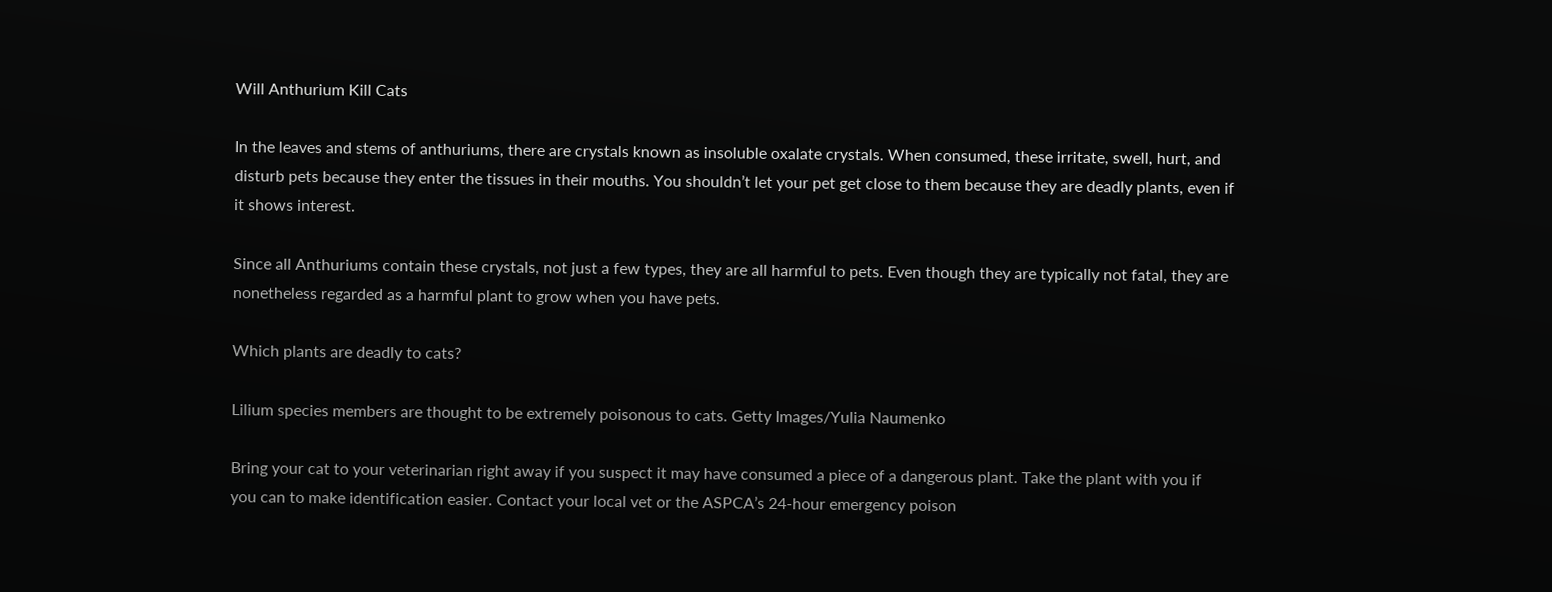Will Anthurium Kill Cats

In the leaves and stems of anthuriums, there are crystals known as insoluble oxalate crystals. When consumed, these irritate, swell, hurt, and disturb pets because they enter the tissues in their mouths. You shouldn’t let your pet get close to them because they are deadly plants, even if it shows interest.

Since all Anthuriums contain these crystals, not just a few types, they are all harmful to pets. Even though they are typically not fatal, they are nonetheless regarded as a harmful plant to grow when you have pets.

Which plants are deadly to cats?

Lilium species members are thought to be extremely poisonous to cats. Getty Images/Yulia Naumenko

Bring your cat to your veterinarian right away if you suspect it may have consumed a piece of a dangerous plant. Take the plant with you if you can to make identification easier. Contact your local vet or the ASPCA’s 24-hour emergency poison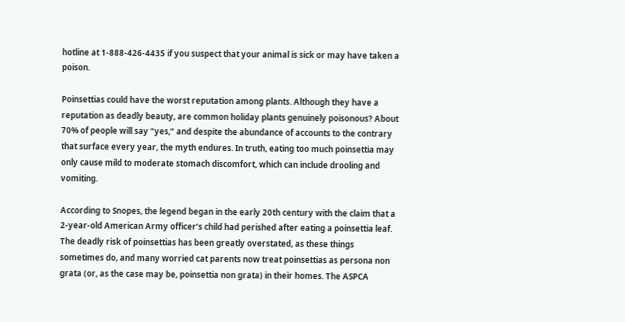hotline at 1-888-426-4435 if you suspect that your animal is sick or may have taken a poison.

Poinsettias could have the worst reputation among plants. Although they have a reputation as deadly beauty, are common holiday plants genuinely poisonous? About 70% of people will say “yes,” and despite the abundance of accounts to the contrary that surface every year, the myth endures. In truth, eating too much poinsettia may only cause mild to moderate stomach discomfort, which can include drooling and vomiting.

According to Snopes, the legend began in the early 20th century with the claim that a 2-year-old American Army officer’s child had perished after eating a poinsettia leaf. The deadly risk of poinsettias has been greatly overstated, as these things sometimes do, and many worried cat parents now treat poinsettias as persona non grata (or, as the case may be, poinsettia non grata) in their homes. The ASPCA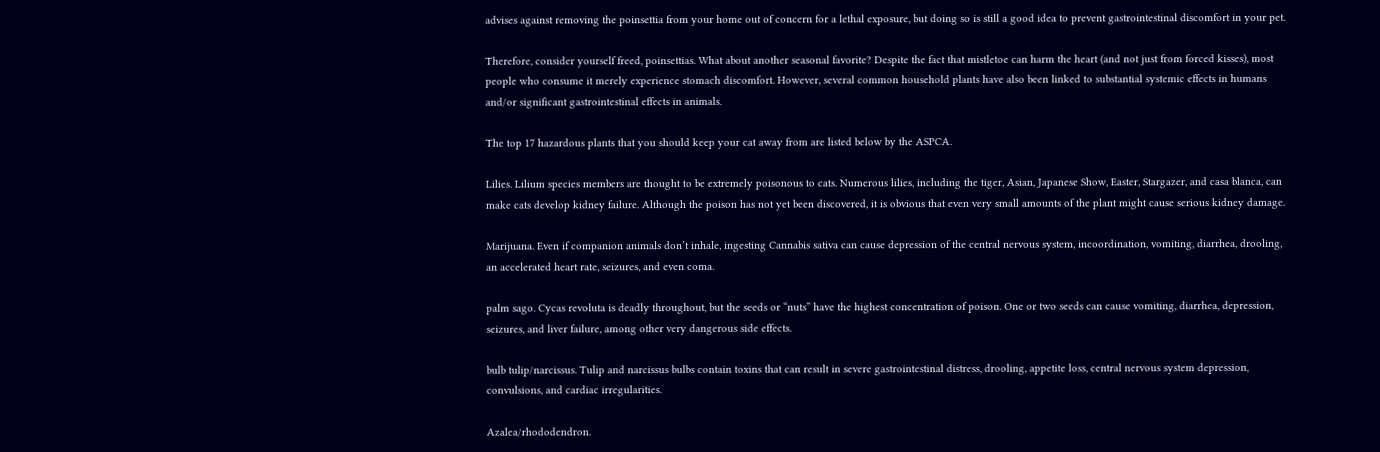advises against removing the poinsettia from your home out of concern for a lethal exposure, but doing so is still a good idea to prevent gastrointestinal discomfort in your pet.

Therefore, consider yourself freed, poinsettias. What about another seasonal favorite? Despite the fact that mistletoe can harm the heart (and not just from forced kisses), most people who consume it merely experience stomach discomfort. However, several common household plants have also been linked to substantial systemic effects in humans and/or significant gastrointestinal effects in animals.

The top 17 hazardous plants that you should keep your cat away from are listed below by the ASPCA.

Lilies. Lilium species members are thought to be extremely poisonous to cats. Numerous lilies, including the tiger, Asian, Japanese Show, Easter, Stargazer, and casa blanca, can make cats develop kidney failure. Although the poison has not yet been discovered, it is obvious that even very small amounts of the plant might cause serious kidney damage.

Marijuana. Even if companion animals don’t inhale, ingesting Cannabis sativa can cause depression of the central nervous system, incoordination, vomiting, diarrhea, drooling, an accelerated heart rate, seizures, and even coma.

palm sago. Cycas revoluta is deadly throughout, but the seeds or “nuts” have the highest concentration of poison. One or two seeds can cause vomiting, diarrhea, depression, seizures, and liver failure, among other very dangerous side effects.

bulb tulip/narcissus. Tulip and narcissus bulbs contain toxins that can result in severe gastrointestinal distress, drooling, appetite loss, central nervous system depression, convulsions, and cardiac irregularities.

Azalea/rhododendron.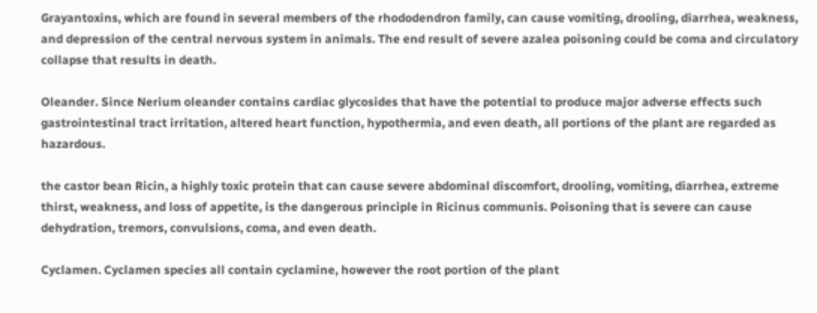Grayantoxins, which are found in several members of the rhododendron family, can cause vomiting, drooling, diarrhea, weakness, and depression of the central nervous system in animals. The end result of severe azalea poisoning could be coma and circulatory collapse that results in death.

Oleander. Since Nerium oleander contains cardiac glycosides that have the potential to produce major adverse effects such gastrointestinal tract irritation, altered heart function, hypothermia, and even death, all portions of the plant are regarded as hazardous.

the castor bean Ricin, a highly toxic protein that can cause severe abdominal discomfort, drooling, vomiting, diarrhea, extreme thirst, weakness, and loss of appetite, is the dangerous principle in Ricinus communis. Poisoning that is severe can cause dehydration, tremors, convulsions, coma, and even death.

Cyclamen. Cyclamen species all contain cyclamine, however the root portion of the plant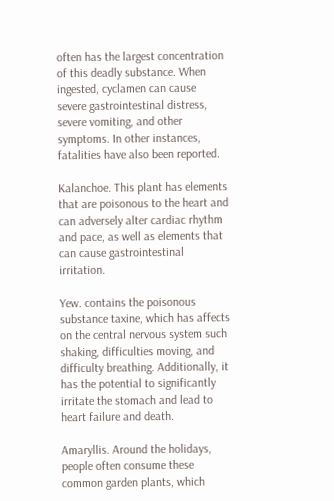often has the largest concentration of this deadly substance. When ingested, cyclamen can cause severe gastrointestinal distress, severe vomiting, and other symptoms. In other instances, fatalities have also been reported.

Kalanchoe. This plant has elements that are poisonous to the heart and can adversely alter cardiac rhythm and pace, as well as elements that can cause gastrointestinal irritation.

Yew. contains the poisonous substance taxine, which has affects on the central nervous system such shaking, difficulties moving, and difficulty breathing. Additionally, it has the potential to significantly irritate the stomach and lead to heart failure and death.

Amaryllis. Around the holidays, people often consume these common garden plants, which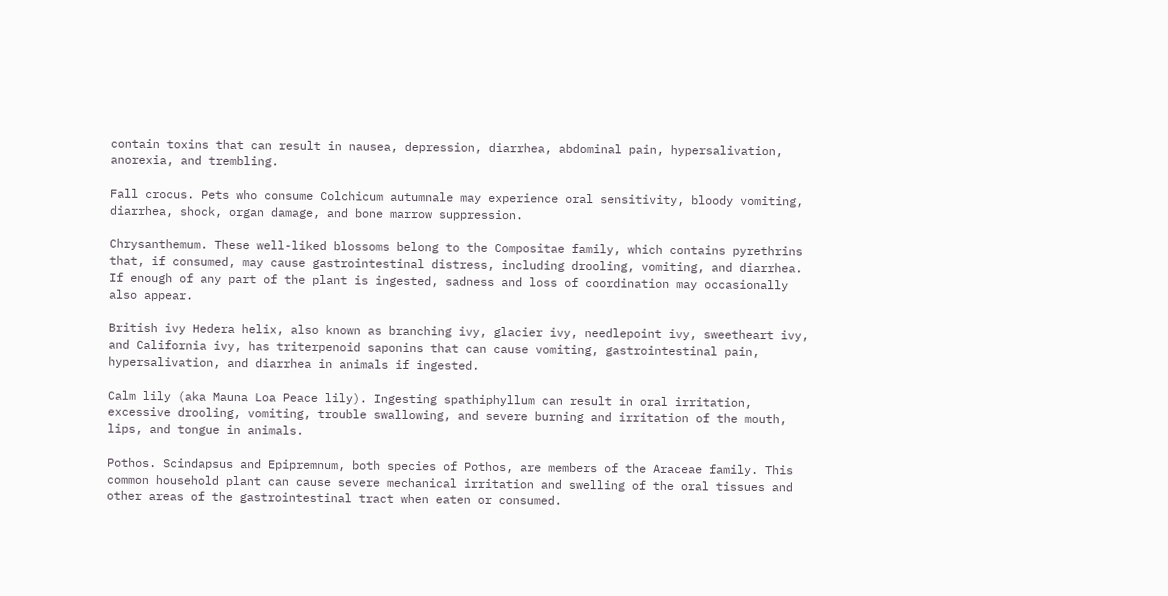contain toxins that can result in nausea, depression, diarrhea, abdominal pain, hypersalivation, anorexia, and trembling.

Fall crocus. Pets who consume Colchicum autumnale may experience oral sensitivity, bloody vomiting, diarrhea, shock, organ damage, and bone marrow suppression.

Chrysanthemum. These well-liked blossoms belong to the Compositae family, which contains pyrethrins that, if consumed, may cause gastrointestinal distress, including drooling, vomiting, and diarrhea. If enough of any part of the plant is ingested, sadness and loss of coordination may occasionally also appear.

British ivy Hedera helix, also known as branching ivy, glacier ivy, needlepoint ivy, sweetheart ivy, and California ivy, has triterpenoid saponins that can cause vomiting, gastrointestinal pain, hypersalivation, and diarrhea in animals if ingested.

Calm lily (aka Mauna Loa Peace lily). Ingesting spathiphyllum can result in oral irritation, excessive drooling, vomiting, trouble swallowing, and severe burning and irritation of the mouth, lips, and tongue in animals.

Pothos. Scindapsus and Epipremnum, both species of Pothos, are members of the Araceae family. This common household plant can cause severe mechanical irritation and swelling of the oral tissues and other areas of the gastrointestinal tract when eaten or consumed.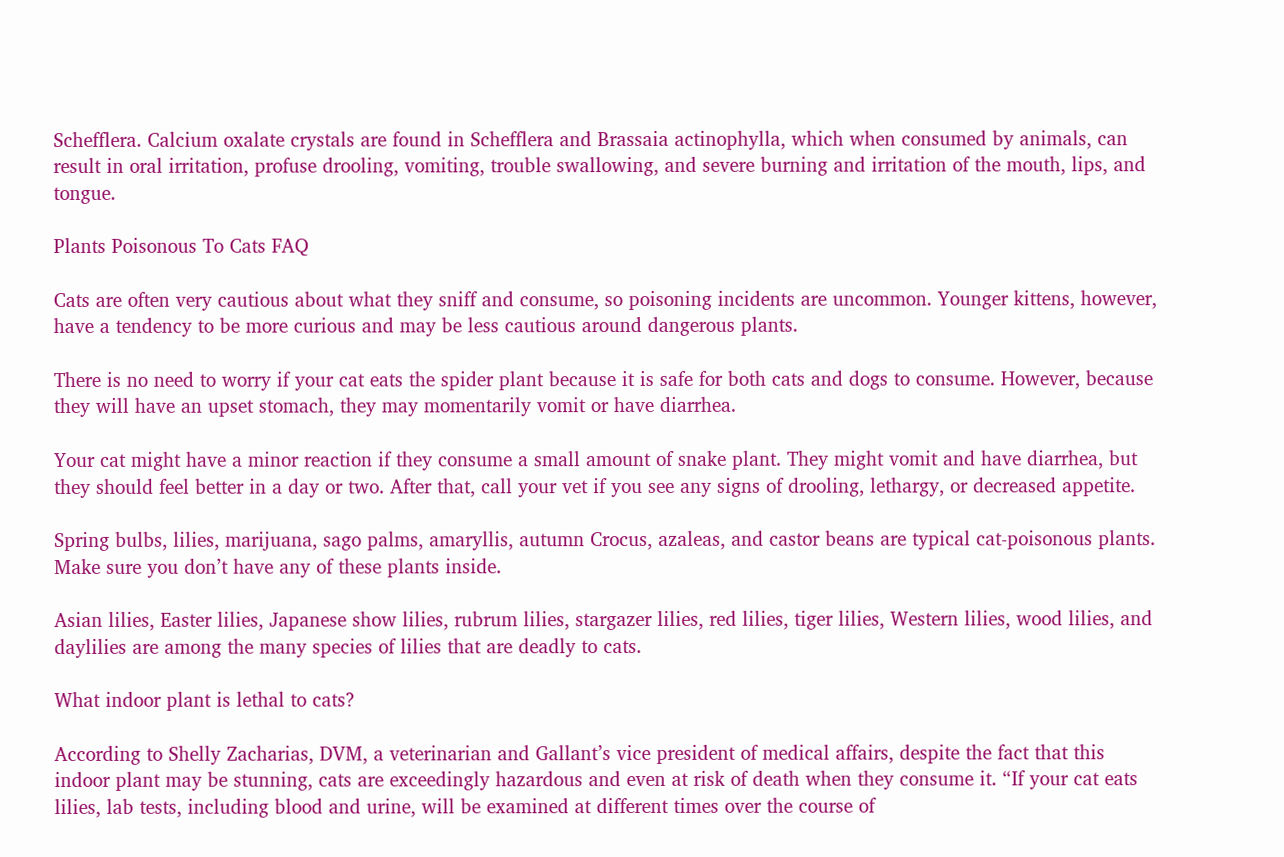Schefflera. Calcium oxalate crystals are found in Schefflera and Brassaia actinophylla, which when consumed by animals, can result in oral irritation, profuse drooling, vomiting, trouble swallowing, and severe burning and irritation of the mouth, lips, and tongue.

Plants Poisonous To Cats FAQ

Cats are often very cautious about what they sniff and consume, so poisoning incidents are uncommon. Younger kittens, however, have a tendency to be more curious and may be less cautious around dangerous plants.

There is no need to worry if your cat eats the spider plant because it is safe for both cats and dogs to consume. However, because they will have an upset stomach, they may momentarily vomit or have diarrhea.

Your cat might have a minor reaction if they consume a small amount of snake plant. They might vomit and have diarrhea, but they should feel better in a day or two. After that, call your vet if you see any signs of drooling, lethargy, or decreased appetite.

Spring bulbs, lilies, marijuana, sago palms, amaryllis, autumn Crocus, azaleas, and castor beans are typical cat-poisonous plants. Make sure you don’t have any of these plants inside.

Asian lilies, Easter lilies, Japanese show lilies, rubrum lilies, stargazer lilies, red lilies, tiger lilies, Western lilies, wood lilies, and daylilies are among the many species of lilies that are deadly to cats.

What indoor plant is lethal to cats?

According to Shelly Zacharias, DVM, a veterinarian and Gallant’s vice president of medical affairs, despite the fact that this indoor plant may be stunning, cats are exceedingly hazardous and even at risk of death when they consume it. “If your cat eats lilies, lab tests, including blood and urine, will be examined at different times over the course of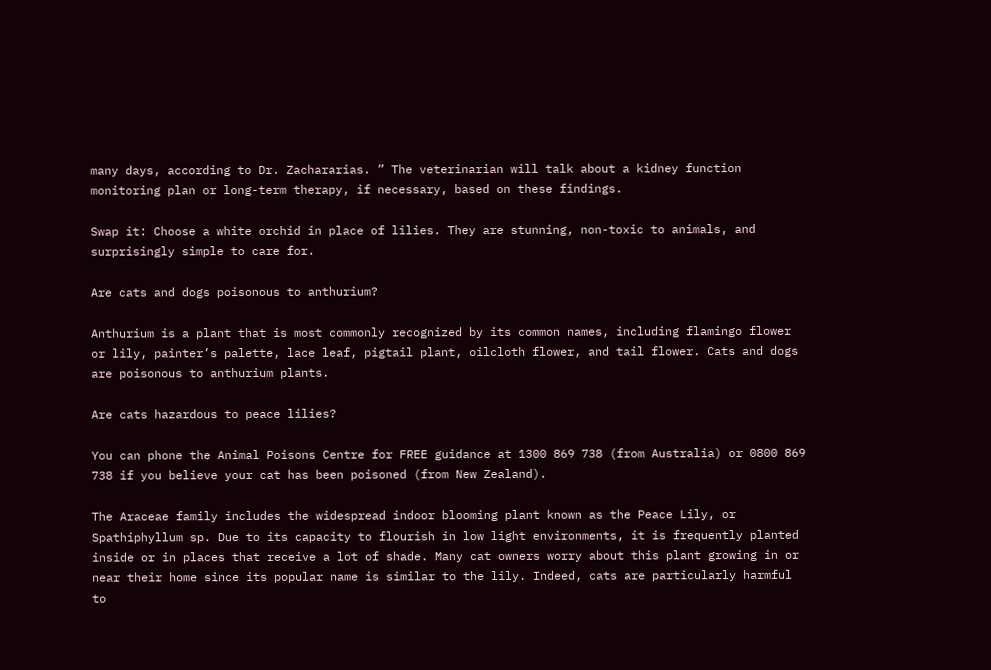many days, according to Dr. Zachararias. ” The veterinarian will talk about a kidney function monitoring plan or long-term therapy, if necessary, based on these findings.

Swap it: Choose a white orchid in place of lilies. They are stunning, non-toxic to animals, and surprisingly simple to care for.

Are cats and dogs poisonous to anthurium?

Anthurium is a plant that is most commonly recognized by its common names, including flamingo flower or lily, painter’s palette, lace leaf, pigtail plant, oilcloth flower, and tail flower. Cats and dogs are poisonous to anthurium plants.

Are cats hazardous to peace lilies?

You can phone the Animal Poisons Centre for FREE guidance at 1300 869 738 (from Australia) or 0800 869 738 if you believe your cat has been poisoned (from New Zealand).

The Araceae family includes the widespread indoor blooming plant known as the Peace Lily, or Spathiphyllum sp. Due to its capacity to flourish in low light environments, it is frequently planted inside or in places that receive a lot of shade. Many cat owners worry about this plant growing in or near their home since its popular name is similar to the lily. Indeed, cats are particularly harmful to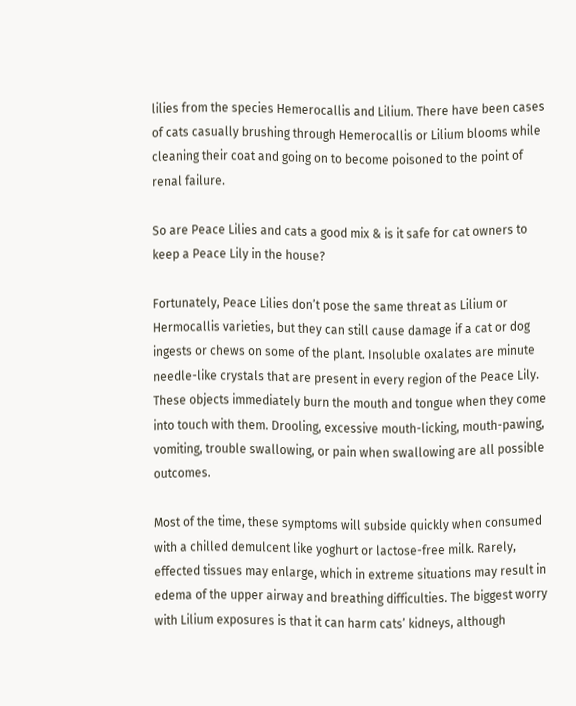lilies from the species Hemerocallis and Lilium. There have been cases of cats casually brushing through Hemerocallis or Lilium blooms while cleaning their coat and going on to become poisoned to the point of renal failure.

So are Peace Lilies and cats a good mix & is it safe for cat owners to keep a Peace Lily in the house?

Fortunately, Peace Lilies don’t pose the same threat as Lilium or Hermocallis varieties, but they can still cause damage if a cat or dog ingests or chews on some of the plant. Insoluble oxalates are minute needle-like crystals that are present in every region of the Peace Lily. These objects immediately burn the mouth and tongue when they come into touch with them. Drooling, excessive mouth-licking, mouth-pawing, vomiting, trouble swallowing, or pain when swallowing are all possible outcomes.

Most of the time, these symptoms will subside quickly when consumed with a chilled demulcent like yoghurt or lactose-free milk. Rarely, effected tissues may enlarge, which in extreme situations may result in edema of the upper airway and breathing difficulties. The biggest worry with Lilium exposures is that it can harm cats’ kidneys, although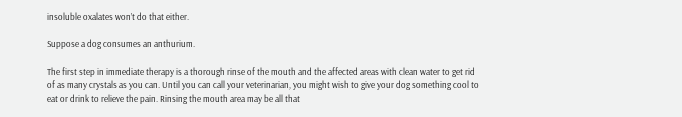insoluble oxalates won’t do that either.

Suppose a dog consumes an anthurium.

The first step in immediate therapy is a thorough rinse of the mouth and the affected areas with clean water to get rid of as many crystals as you can. Until you can call your veterinarian, you might wish to give your dog something cool to eat or drink to relieve the pain. Rinsing the mouth area may be all that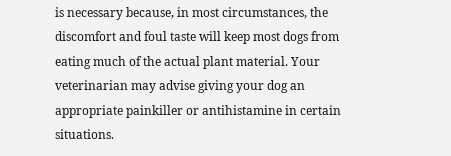is necessary because, in most circumstances, the discomfort and foul taste will keep most dogs from eating much of the actual plant material. Your veterinarian may advise giving your dog an appropriate painkiller or antihistamine in certain situations.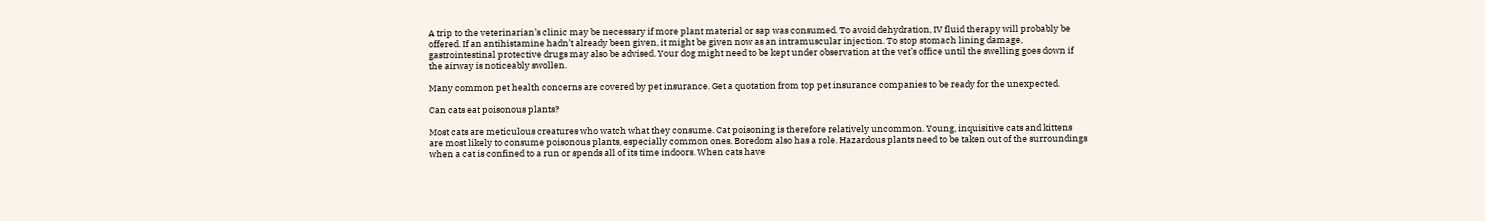A trip to the veterinarian’s clinic may be necessary if more plant material or sap was consumed. To avoid dehydration, IV fluid therapy will probably be offered. If an antihistamine hadn’t already been given, it might be given now as an intramuscular injection. To stop stomach lining damage, gastrointestinal protective drugs may also be advised. Your dog might need to be kept under observation at the vet’s office until the swelling goes down if the airway is noticeably swollen.

Many common pet health concerns are covered by pet insurance. Get a quotation from top pet insurance companies to be ready for the unexpected.

Can cats eat poisonous plants?

Most cats are meticulous creatures who watch what they consume. Cat poisoning is therefore relatively uncommon. Young, inquisitive cats and kittens are most likely to consume poisonous plants, especially common ones. Boredom also has a role. Hazardous plants need to be taken out of the surroundings when a cat is confined to a run or spends all of its time indoors. When cats have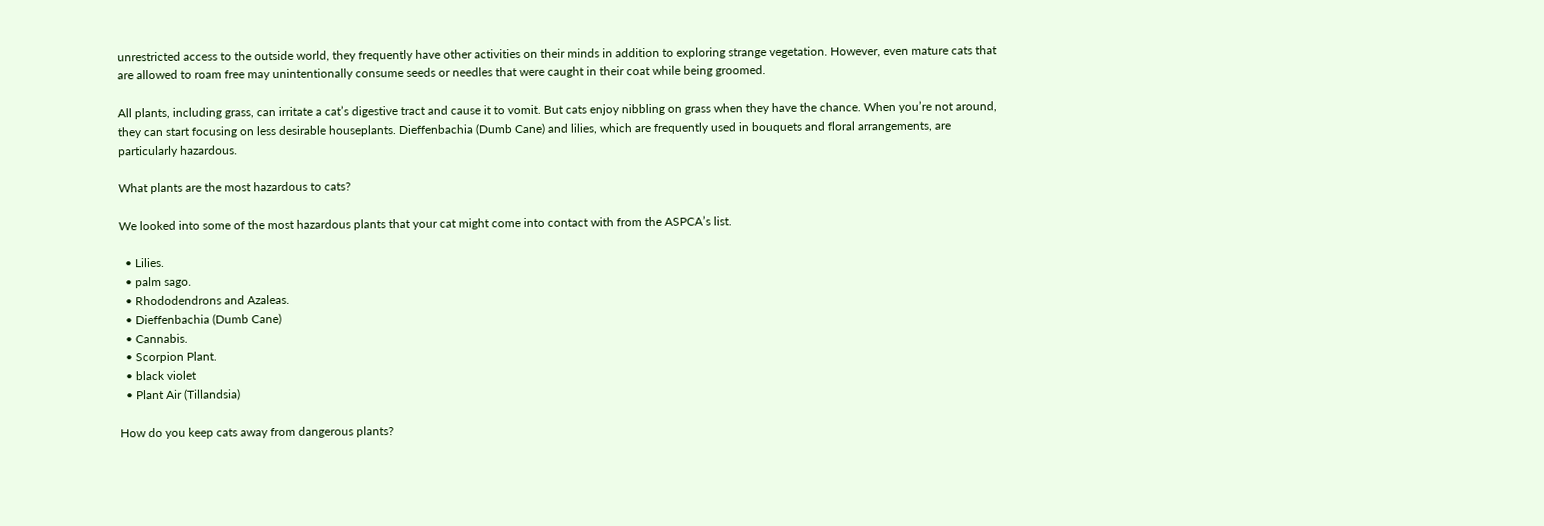unrestricted access to the outside world, they frequently have other activities on their minds in addition to exploring strange vegetation. However, even mature cats that are allowed to roam free may unintentionally consume seeds or needles that were caught in their coat while being groomed.

All plants, including grass, can irritate a cat’s digestive tract and cause it to vomit. But cats enjoy nibbling on grass when they have the chance. When you’re not around, they can start focusing on less desirable houseplants. Dieffenbachia (Dumb Cane) and lilies, which are frequently used in bouquets and floral arrangements, are particularly hazardous.

What plants are the most hazardous to cats?

We looked into some of the most hazardous plants that your cat might come into contact with from the ASPCA’s list.

  • Lilies.
  • palm sago.
  • Rhododendrons and Azaleas.
  • Dieffenbachia (Dumb Cane)
  • Cannabis.
  • Scorpion Plant.
  • black violet
  • Plant Air (Tillandsia)

How do you keep cats away from dangerous plants?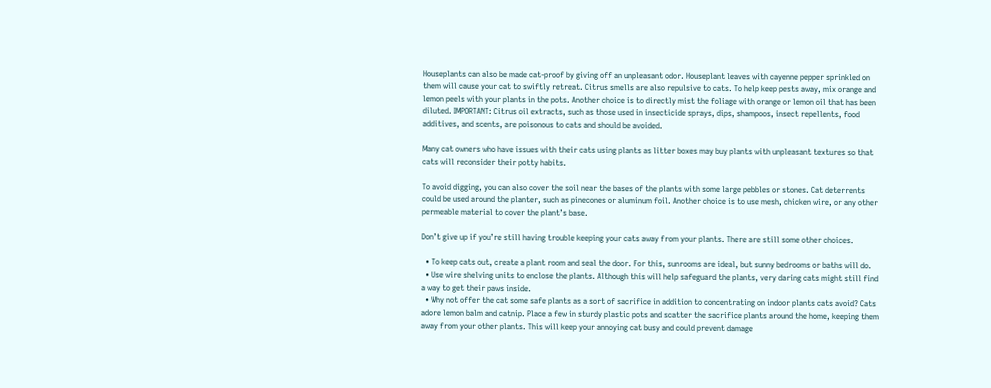Houseplants can also be made cat-proof by giving off an unpleasant odor. Houseplant leaves with cayenne pepper sprinkled on them will cause your cat to swiftly retreat. Citrus smells are also repulsive to cats. To help keep pests away, mix orange and lemon peels with your plants in the pots. Another choice is to directly mist the foliage with orange or lemon oil that has been diluted. IMPORTANT: Citrus oil extracts, such as those used in insecticide sprays, dips, shampoos, insect repellents, food additives, and scents, are poisonous to cats and should be avoided.

Many cat owners who have issues with their cats using plants as litter boxes may buy plants with unpleasant textures so that cats will reconsider their potty habits.

To avoid digging, you can also cover the soil near the bases of the plants with some large pebbles or stones. Cat deterrents could be used around the planter, such as pinecones or aluminum foil. Another choice is to use mesh, chicken wire, or any other permeable material to cover the plant’s base.

Don’t give up if you’re still having trouble keeping your cats away from your plants. There are still some other choices.

  • To keep cats out, create a plant room and seal the door. For this, sunrooms are ideal, but sunny bedrooms or baths will do.
  • Use wire shelving units to enclose the plants. Although this will help safeguard the plants, very daring cats might still find a way to get their paws inside.
  • Why not offer the cat some safe plants as a sort of sacrifice in addition to concentrating on indoor plants cats avoid? Cats adore lemon balm and catnip. Place a few in sturdy plastic pots and scatter the sacrifice plants around the home, keeping them away from your other plants. This will keep your annoying cat busy and could prevent damage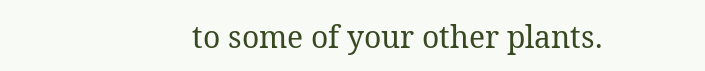to some of your other plants.